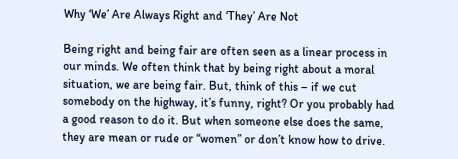Why ‘We’ Are Always Right and ‘They’ Are Not

Being right and being fair are often seen as a linear process in our minds. We often think that by being right about a moral situation, we are being fair. But, think of this – if we cut somebody on the highway, it’s funny, right? Or you probably had a good reason to do it. But when someone else does the same, they are mean or rude or “women” or don’t know how to drive.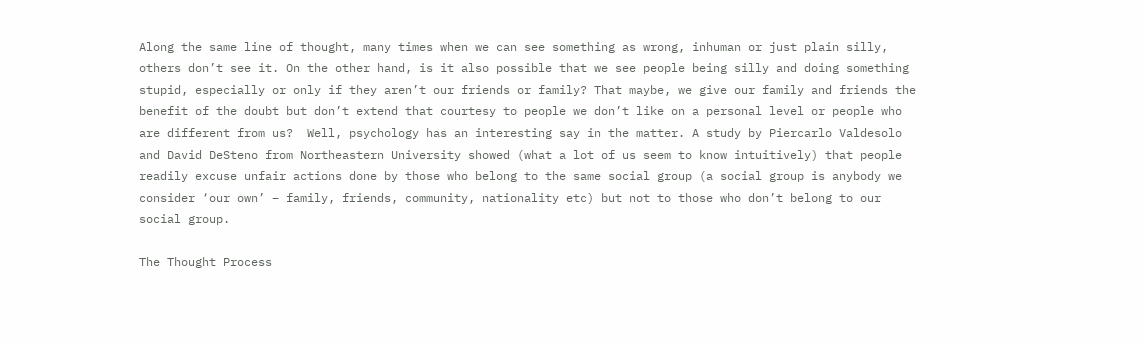Along the same line of thought, many times when we can see something as wrong, inhuman or just plain silly, others don’t see it. On the other hand, is it also possible that we see people being silly and doing something stupid, especially or only if they aren’t our friends or family? That maybe, we give our family and friends the benefit of the doubt but don’t extend that courtesy to people we don’t like on a personal level or people who are different from us?  Well, psychology has an interesting say in the matter. A study by Piercarlo Valdesolo and David DeSteno from Northeastern University showed (what a lot of us seem to know intuitively) that people readily excuse unfair actions done by those who belong to the same social group (a social group is anybody we consider ‘our own’ – family, friends, community, nationality etc) but not to those who don’t belong to our social group.

The Thought Process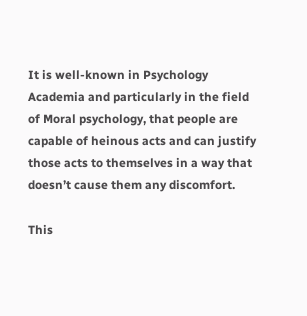It is well-known in Psychology Academia and particularly in the field of Moral psychology, that people are capable of heinous acts and can justify those acts to themselves in a way that doesn’t cause them any discomfort.

This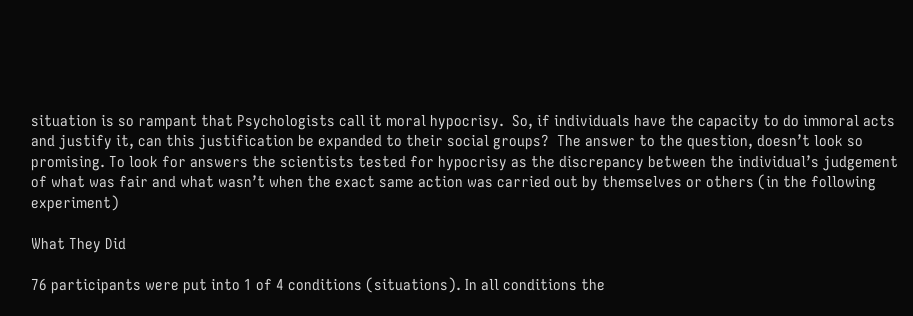situation is so rampant that Psychologists call it moral hypocrisy.  So, if individuals have the capacity to do immoral acts and justify it, can this justification be expanded to their social groups?  The answer to the question, doesn’t look so promising. To look for answers the scientists tested for hypocrisy as the discrepancy between the individual’s judgement of what was fair and what wasn’t when the exact same action was carried out by themselves or others (in the following experiment)

What They Did

76 participants were put into 1 of 4 conditions (situations). In all conditions the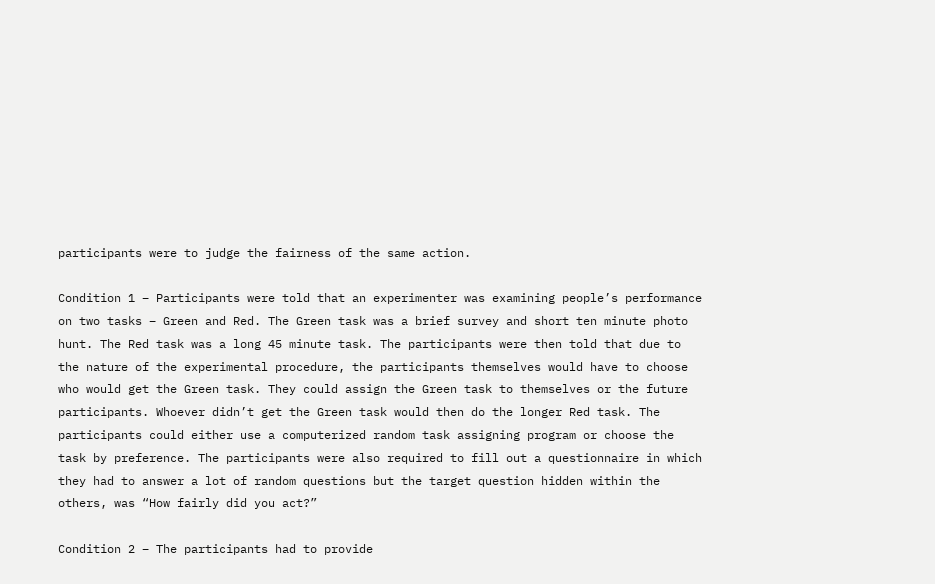participants were to judge the fairness of the same action.

Condition 1 – Participants were told that an experimenter was examining people’s performance on two tasks – Green and Red. The Green task was a brief survey and short ten minute photo hunt. The Red task was a long 45 minute task. The participants were then told that due to the nature of the experimental procedure, the participants themselves would have to choose who would get the Green task. They could assign the Green task to themselves or the future participants. Whoever didn’t get the Green task would then do the longer Red task. The participants could either use a computerized random task assigning program or choose the task by preference. The participants were also required to fill out a questionnaire in which they had to answer a lot of random questions but the target question hidden within the others, was “How fairly did you act?”

Condition 2 – The participants had to provide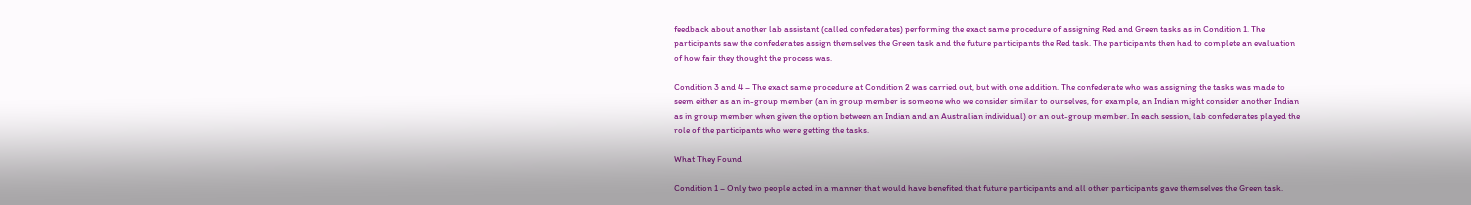feedback about another lab assistant (called confederates) performing the exact same procedure of assigning Red and Green tasks as in Condition 1. The participants saw the confederates assign themselves the Green task and the future participants the Red task. The participants then had to complete an evaluation of how fair they thought the process was.

Condition 3 and 4 – The exact same procedure at Condition 2 was carried out, but with one addition. The confederate who was assigning the tasks was made to seem either as an in-group member (an in group member is someone who we consider similar to ourselves, for example, an Indian might consider another Indian as in group member when given the option between an Indian and an Australian individual) or an out-group member. In each session, lab confederates played the role of the participants who were getting the tasks.

What They Found

Condition 1 – Only two people acted in a manner that would have benefited that future participants and all other participants gave themselves the Green task.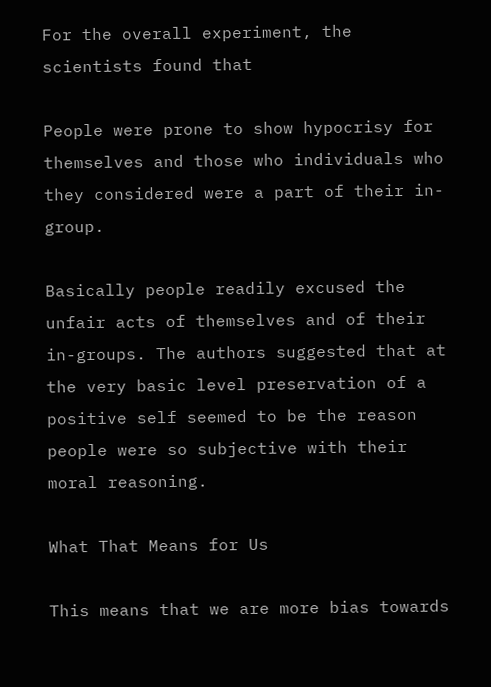For the overall experiment, the scientists found that

People were prone to show hypocrisy for themselves and those who individuals who they considered were a part of their in-group.

Basically people readily excused the unfair acts of themselves and of their in-groups. The authors suggested that at the very basic level preservation of a positive self seemed to be the reason people were so subjective with their moral reasoning.

What That Means for Us

This means that we are more bias towards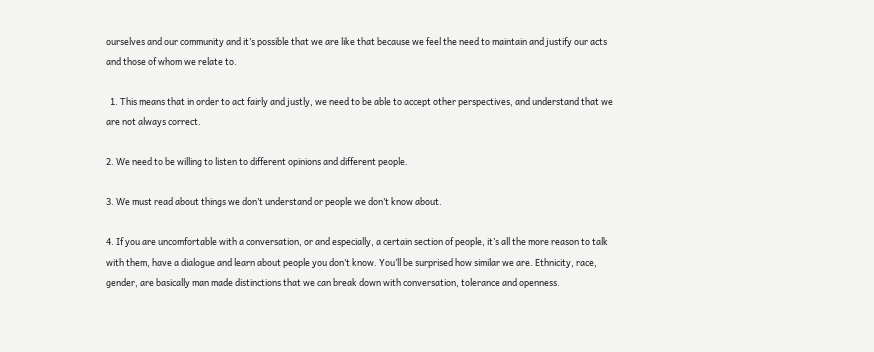ourselves and our community and it’s possible that we are like that because we feel the need to maintain and justify our acts and those of whom we relate to.

  1. This means that in order to act fairly and justly, we need to be able to accept other perspectives, and understand that we are not always correct.

2. We need to be willing to listen to different opinions and different people.

3. We must read about things we don’t understand or people we don’t know about.

4. If you are uncomfortable with a conversation, or and especially, a certain section of people, it’s all the more reason to talk with them, have a dialogue and learn about people you don’t know. You’ll be surprised how similar we are. Ethnicity, race, gender, are basically man made distinctions that we can break down with conversation, tolerance and openness.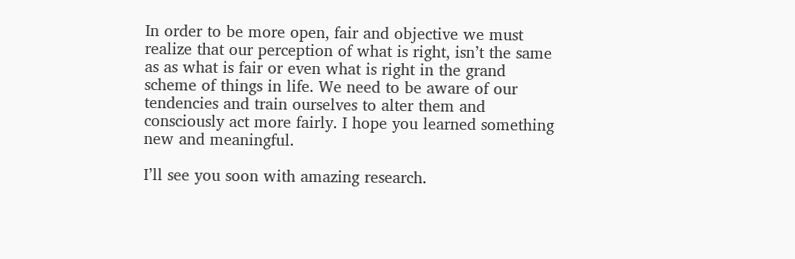In order to be more open, fair and objective we must realize that our perception of what is right, isn’t the same as as what is fair or even what is right in the grand scheme of things in life. We need to be aware of our tendencies and train ourselves to alter them and consciously act more fairly. I hope you learned something new and meaningful.

I’ll see you soon with amazing research.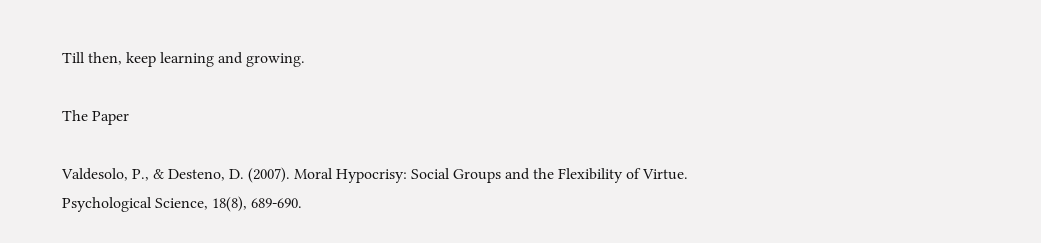Till then, keep learning and growing.

The Paper

Valdesolo, P., & Desteno, D. (2007). Moral Hypocrisy: Social Groups and the Flexibility of Virtue. Psychological Science, 18(8), 689-690.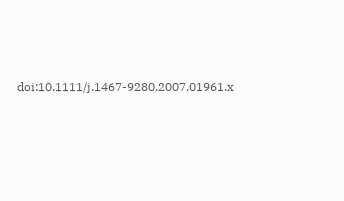doi:10.1111/j.1467-9280.2007.01961.x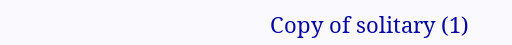Copy of solitary (1)